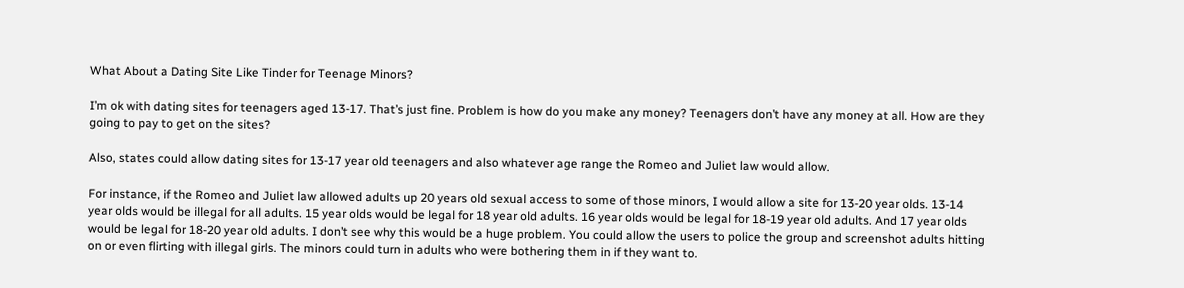What About a Dating Site Like Tinder for Teenage Minors?

I’m ok with dating sites for teenagers aged 13-17. That’s just fine. Problem is how do you make any money? Teenagers don’t have any money at all. How are they going to pay to get on the sites?

Also, states could allow dating sites for 13-17 year old teenagers and also whatever age range the Romeo and Juliet law would allow.

For instance, if the Romeo and Juliet law allowed adults up 20 years old sexual access to some of those minors, I would allow a site for 13-20 year olds. 13-14 year olds would be illegal for all adults. 15 year olds would be legal for 18 year old adults. 16 year olds would be legal for 18-19 year old adults. And 17 year olds would be legal for 18-20 year old adults. I don’t see why this would be a huge problem. You could allow the users to police the group and screenshot adults hitting on or even flirting with illegal girls. The minors could turn in adults who were bothering them in if they want to.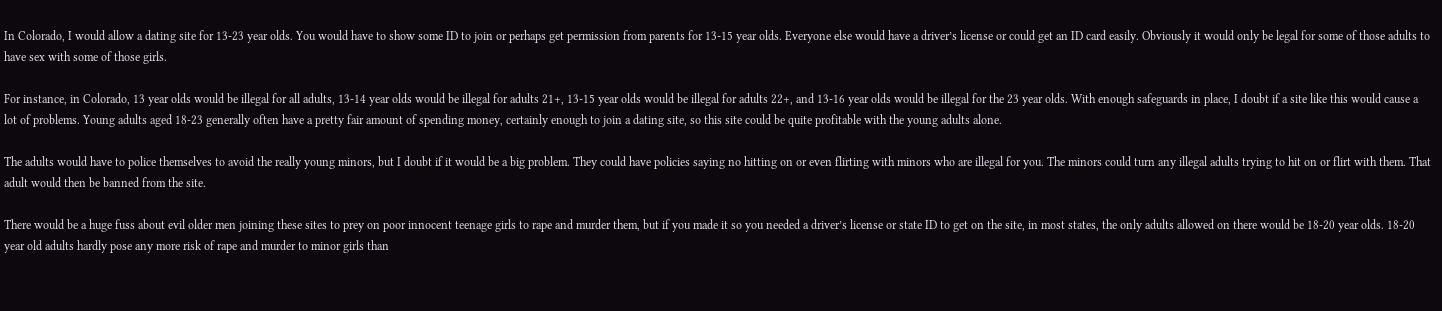In Colorado, I would allow a dating site for 13-23 year olds. You would have to show some ID to join or perhaps get permission from parents for 13-15 year olds. Everyone else would have a driver’s license or could get an ID card easily. Obviously it would only be legal for some of those adults to have sex with some of those girls.

For instance, in Colorado, 13 year olds would be illegal for all adults, 13-14 year olds would be illegal for adults 21+, 13-15 year olds would be illegal for adults 22+, and 13-16 year olds would be illegal for the 23 year olds. With enough safeguards in place, I doubt if a site like this would cause a lot of problems. Young adults aged 18-23 generally often have a pretty fair amount of spending money, certainly enough to join a dating site, so this site could be quite profitable with the young adults alone.

The adults would have to police themselves to avoid the really young minors, but I doubt if it would be a big problem. They could have policies saying no hitting on or even flirting with minors who are illegal for you. The minors could turn any illegal adults trying to hit on or flirt with them. That adult would then be banned from the site.

There would be a huge fuss about evil older men joining these sites to prey on poor innocent teenage girls to rape and murder them, but if you made it so you needed a driver’s license or state ID to get on the site, in most states, the only adults allowed on there would be 18-20 year olds. 18-20 year old adults hardly pose any more risk of rape and murder to minor girls than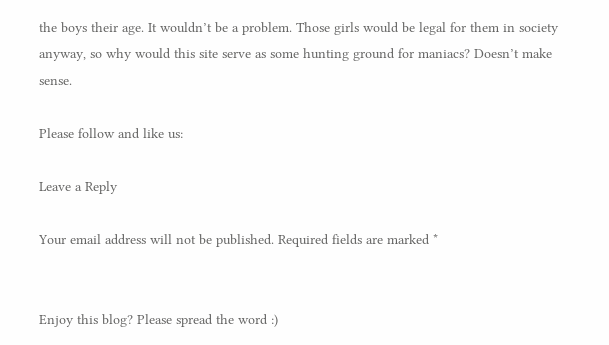the boys their age. It wouldn’t be a problem. Those girls would be legal for them in society anyway, so why would this site serve as some hunting ground for maniacs? Doesn’t make sense.

Please follow and like us:

Leave a Reply

Your email address will not be published. Required fields are marked *


Enjoy this blog? Please spread the word :)